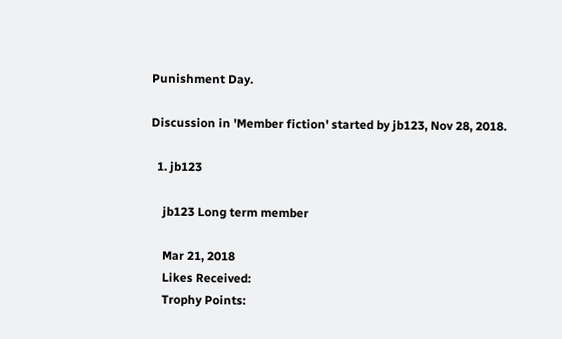Punishment Day.

Discussion in 'Member fiction' started by jb123, Nov 28, 2018.

  1. jb123

    jb123 Long term member

    Mar 21, 2018
    Likes Received:
    Trophy Points: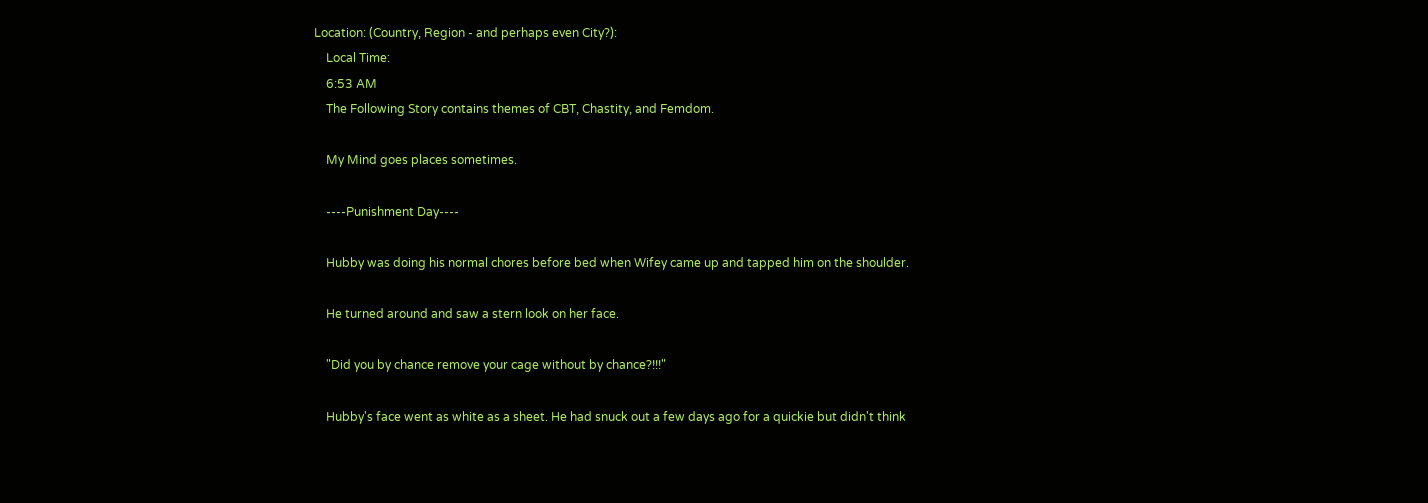Location: (Country, Region - and perhaps even City?):
    Local Time:
    6:53 AM
    The Following Story contains themes of CBT, Chastity, and Femdom.

    My Mind goes places sometimes.

    ----Punishment Day----

    Hubby was doing his normal chores before bed when Wifey came up and tapped him on the shoulder.

    He turned around and saw a stern look on her face.

    "Did you by chance remove your cage without by chance?!!!"

    Hubby's face went as white as a sheet. He had snuck out a few days ago for a quickie but didn't think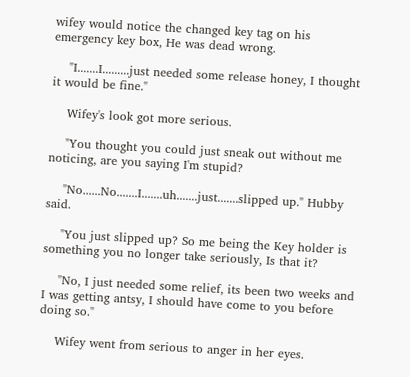wifey would notice the changed key tag on his emergency key box, He was dead wrong.

    "I.......I.........just needed some release honey, I thought it would be fine."

    Wifey's look got more serious.

    "You thought you could just sneak out without me noticing, are you saying I'm stupid?

    "No......No.......I.......uh.......just.......slipped up." Hubby said.

    "You just slipped up? So me being the Key holder is something you no longer take seriously, Is that it?

    "No, I just needed some relief, its been two weeks and I was getting antsy, I should have come to you before doing so."

    Wifey went from serious to anger in her eyes.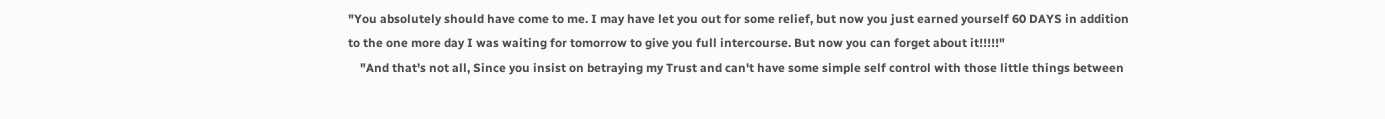"You absolutely should have come to me. I may have let you out for some relief, but now you just earned yourself 60 DAYS in addition to the one more day I was waiting for tomorrow to give you full intercourse. But now you can forget about it!!!!!"
    "And that's not all, Since you insist on betraying my Trust and can't have some simple self control with those little things between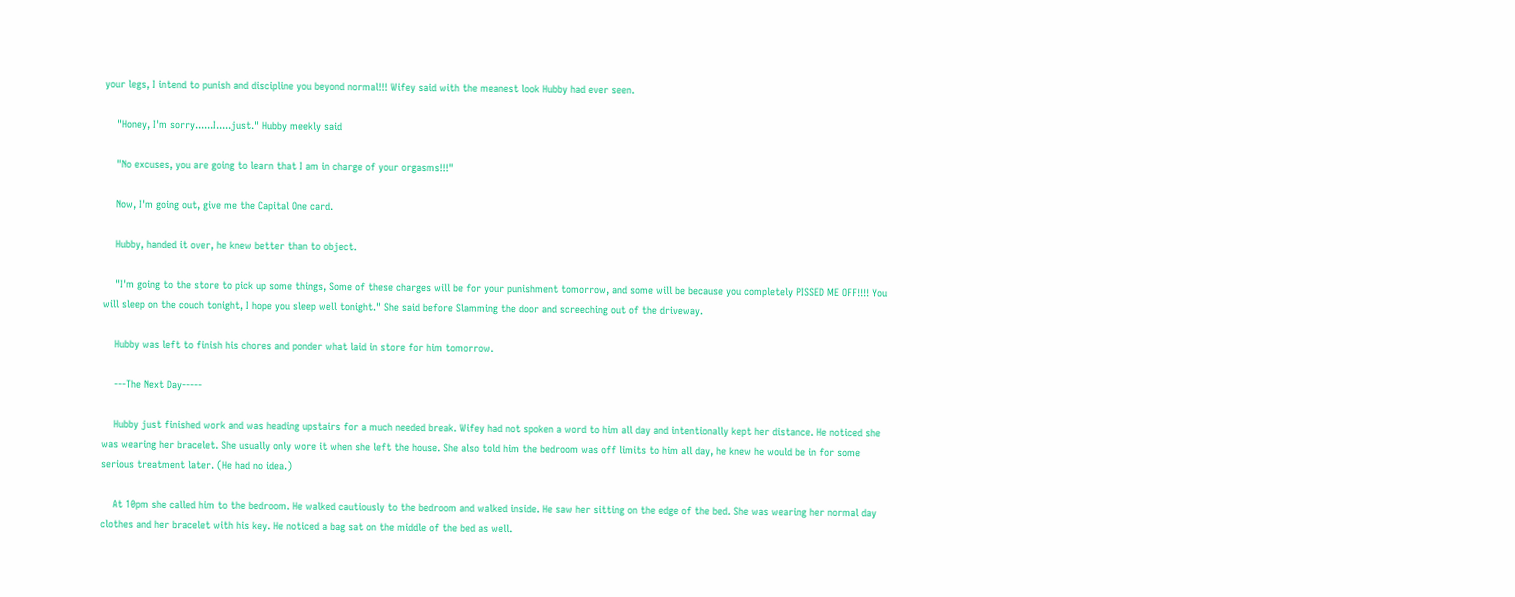your legs, I intend to punish and discipline you beyond normal!!! Wifey said with the meanest look Hubby had ever seen.

    "Honey, I'm sorry......I.....just." Hubby meekly said

    "No excuses, you are going to learn that I am in charge of your orgasms!!!"

    Now, I'm going out, give me the Capital One card.

    Hubby, handed it over, he knew better than to object.

    "I'm going to the store to pick up some things, Some of these charges will be for your punishment tomorrow, and some will be because you completely PISSED ME OFF!!!! You will sleep on the couch tonight, I hope you sleep well tonight." She said before Slamming the door and screeching out of the driveway.

    Hubby was left to finish his chores and ponder what laid in store for him tomorrow.

    ---The Next Day-----

    Hubby just finished work and was heading upstairs for a much needed break. Wifey had not spoken a word to him all day and intentionally kept her distance. He noticed she was wearing her bracelet. She usually only wore it when she left the house. She also told him the bedroom was off limits to him all day, he knew he would be in for some serious treatment later. (He had no idea.)

    At 10pm she called him to the bedroom. He walked cautiously to the bedroom and walked inside. He saw her sitting on the edge of the bed. She was wearing her normal day clothes and her bracelet with his key. He noticed a bag sat on the middle of the bed as well.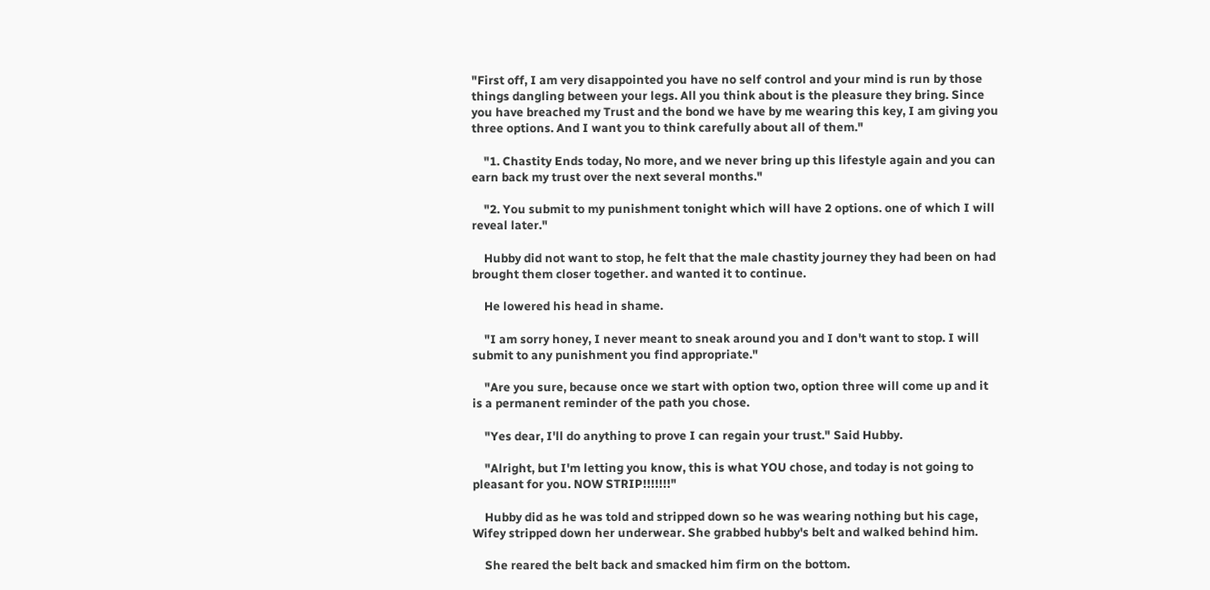"First off, I am very disappointed you have no self control and your mind is run by those things dangling between your legs. All you think about is the pleasure they bring. Since you have breached my Trust and the bond we have by me wearing this key, I am giving you three options. And I want you to think carefully about all of them."

    "1. Chastity Ends today, No more, and we never bring up this lifestyle again and you can earn back my trust over the next several months."

    "2. You submit to my punishment tonight which will have 2 options. one of which I will reveal later."

    Hubby did not want to stop, he felt that the male chastity journey they had been on had brought them closer together. and wanted it to continue.

    He lowered his head in shame.

    "I am sorry honey, I never meant to sneak around you and I don't want to stop. I will submit to any punishment you find appropriate."

    "Are you sure, because once we start with option two, option three will come up and it is a permanent reminder of the path you chose.

    "Yes dear, I'll do anything to prove I can regain your trust." Said Hubby.

    "Alright, but I'm letting you know, this is what YOU chose, and today is not going to pleasant for you. NOW STRIP!!!!!!!"

    Hubby did as he was told and stripped down so he was wearing nothing but his cage, Wifey stripped down her underwear. She grabbed hubby's belt and walked behind him.

    She reared the belt back and smacked him firm on the bottom.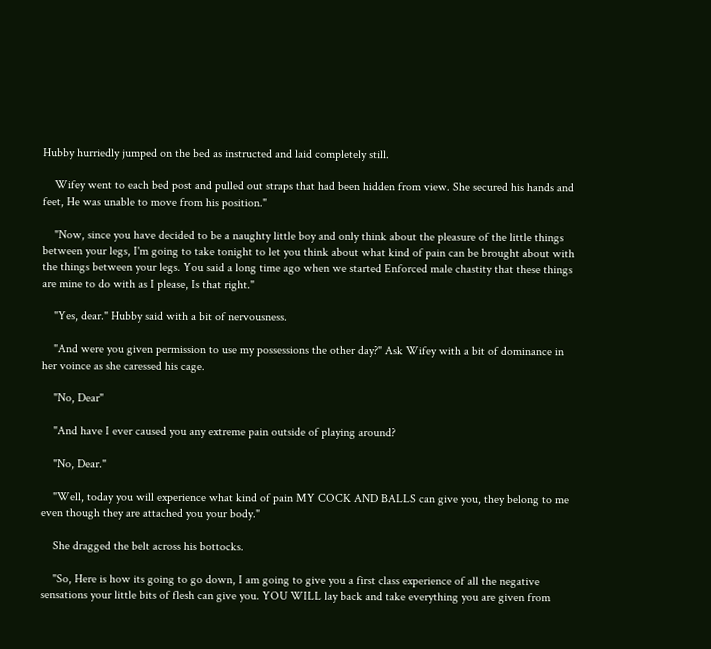Hubby hurriedly jumped on the bed as instructed and laid completely still.

    Wifey went to each bed post and pulled out straps that had been hidden from view. She secured his hands and feet, He was unable to move from his position."

    "Now, since you have decided to be a naughty little boy and only think about the pleasure of the little things between your legs, I'm going to take tonight to let you think about what kind of pain can be brought about with the things between your legs. You said a long time ago when we started Enforced male chastity that these things are mine to do with as I please, Is that right."

    "Yes, dear." Hubby said with a bit of nervousness.

    "And were you given permission to use my possessions the other day?" Ask Wifey with a bit of dominance in her voince as she caressed his cage.

    "No, Dear"

    "And have I ever caused you any extreme pain outside of playing around?

    "No, Dear."

    "Well, today you will experience what kind of pain MY COCK AND BALLS can give you, they belong to me even though they are attached you your body."

    She dragged the belt across his bottocks.

    "So, Here is how its going to go down, I am going to give you a first class experience of all the negative sensations your little bits of flesh can give you. YOU WILL lay back and take everything you are given from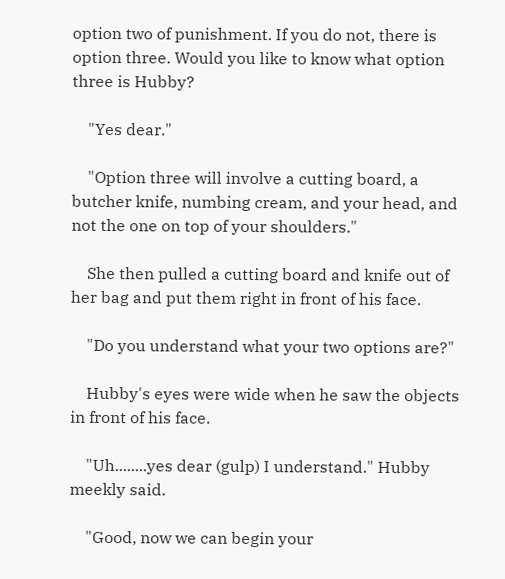option two of punishment. If you do not, there is option three. Would you like to know what option three is Hubby?

    "Yes dear."

    "Option three will involve a cutting board, a butcher knife, numbing cream, and your head, and not the one on top of your shoulders."

    She then pulled a cutting board and knife out of her bag and put them right in front of his face.

    "Do you understand what your two options are?"

    Hubby's eyes were wide when he saw the objects in front of his face.

    "Uh........yes dear (gulp) I understand." Hubby meekly said.

    "Good, now we can begin your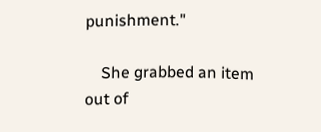punishment."

    She grabbed an item out of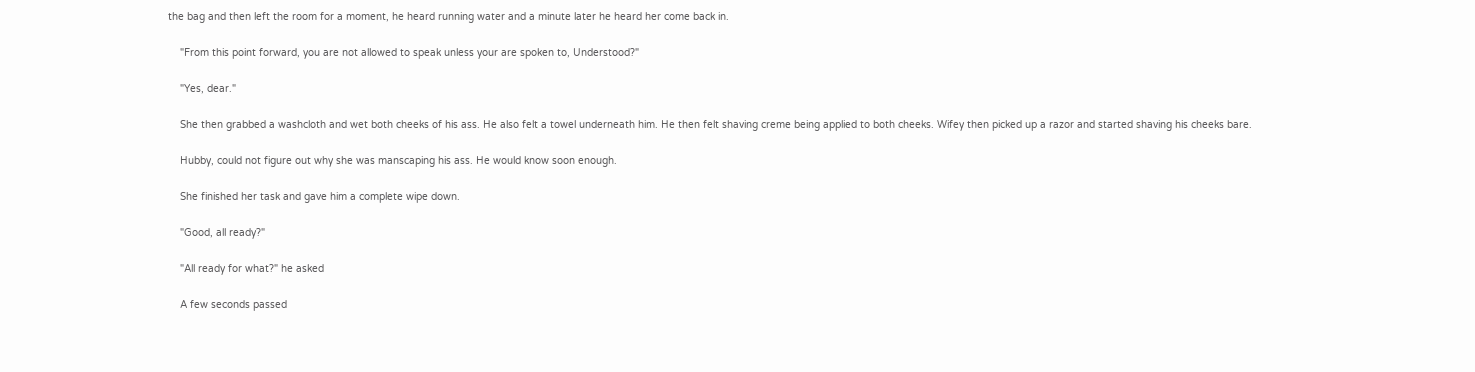the bag and then left the room for a moment, he heard running water and a minute later he heard her come back in.

    "From this point forward, you are not allowed to speak unless your are spoken to, Understood?"

    "Yes, dear."

    She then grabbed a washcloth and wet both cheeks of his ass. He also felt a towel underneath him. He then felt shaving creme being applied to both cheeks. Wifey then picked up a razor and started shaving his cheeks bare.

    Hubby, could not figure out why she was manscaping his ass. He would know soon enough.

    She finished her task and gave him a complete wipe down.

    "Good, all ready?"

    "All ready for what?" he asked

    A few seconds passed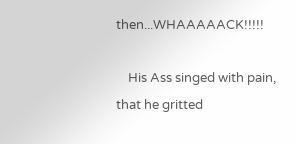then...WHAAAAACK!!!!!

    His Ass singed with pain, that he gritted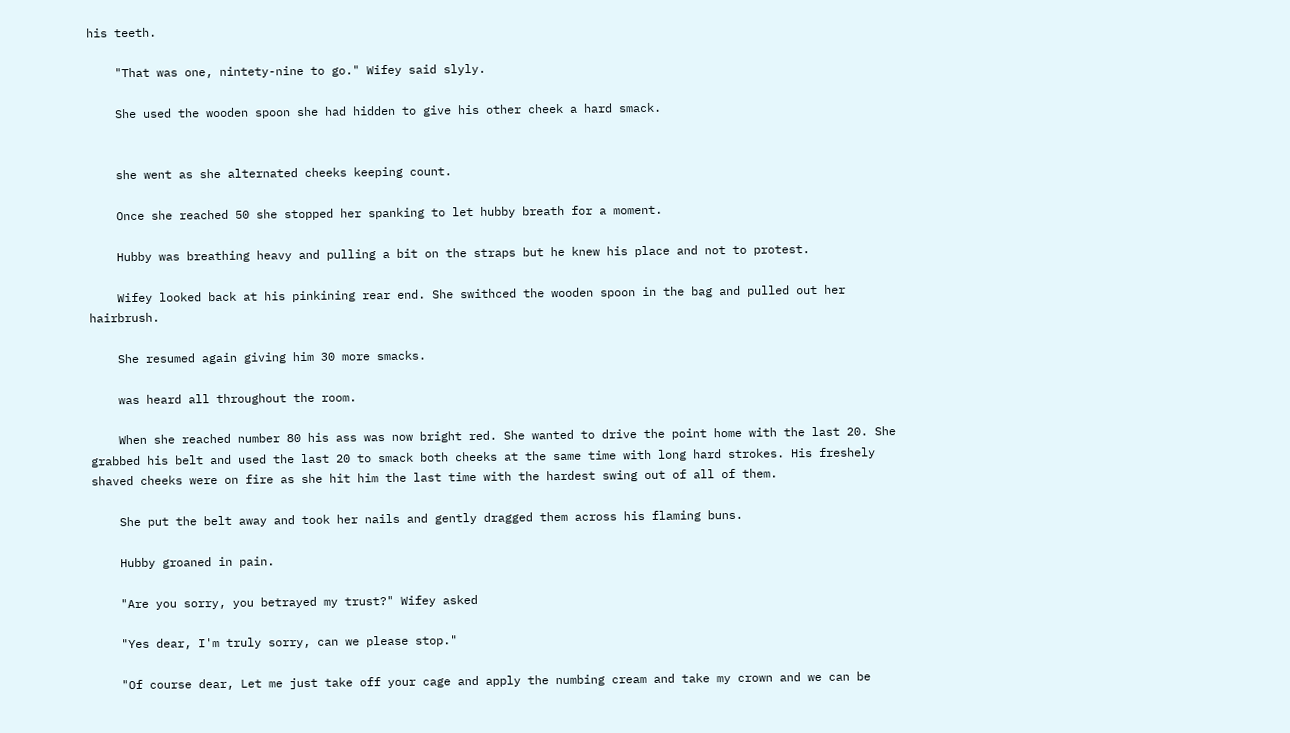his teeth.

    "That was one, nintety-nine to go." Wifey said slyly.

    She used the wooden spoon she had hidden to give his other cheek a hard smack.


    she went as she alternated cheeks keeping count.

    Once she reached 50 she stopped her spanking to let hubby breath for a moment.

    Hubby was breathing heavy and pulling a bit on the straps but he knew his place and not to protest.

    Wifey looked back at his pinkining rear end. She swithced the wooden spoon in the bag and pulled out her hairbrush.

    She resumed again giving him 30 more smacks.

    was heard all throughout the room.

    When she reached number 80 his ass was now bright red. She wanted to drive the point home with the last 20. She grabbed his belt and used the last 20 to smack both cheeks at the same time with long hard strokes. His freshely shaved cheeks were on fire as she hit him the last time with the hardest swing out of all of them.

    She put the belt away and took her nails and gently dragged them across his flaming buns.

    Hubby groaned in pain.

    "Are you sorry, you betrayed my trust?" Wifey asked

    "Yes dear, I'm truly sorry, can we please stop."

    "Of course dear, Let me just take off your cage and apply the numbing cream and take my crown and we can be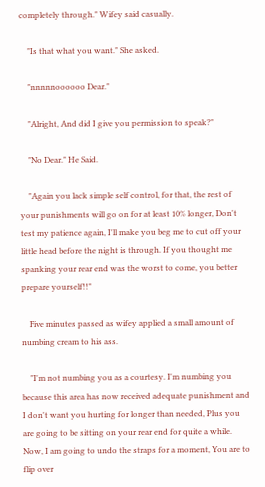completely through." Wifey said casually.

    "Is that what you want." She asked.

    "nnnnnoooooo Dear."

    "Alright, And did I give you permission to speak?"

    "No Dear." He Said.

    "Again you lack simple self control, for that, the rest of your punishments will go on for at least 10% longer, Don't test my patience again, I'll make you beg me to cut off your little head before the night is through. If you thought me spanking your rear end was the worst to come, you better prepare yourself!!"

    Five minutes passed as wifey applied a small amount of numbing cream to his ass.

    "I'm not numbing you as a courtesy. I'm numbing you because this area has now received adequate punishment and I don't want you hurting for longer than needed, Plus you are going to be sitting on your rear end for quite a while. Now, I am going to undo the straps for a moment, You are to flip over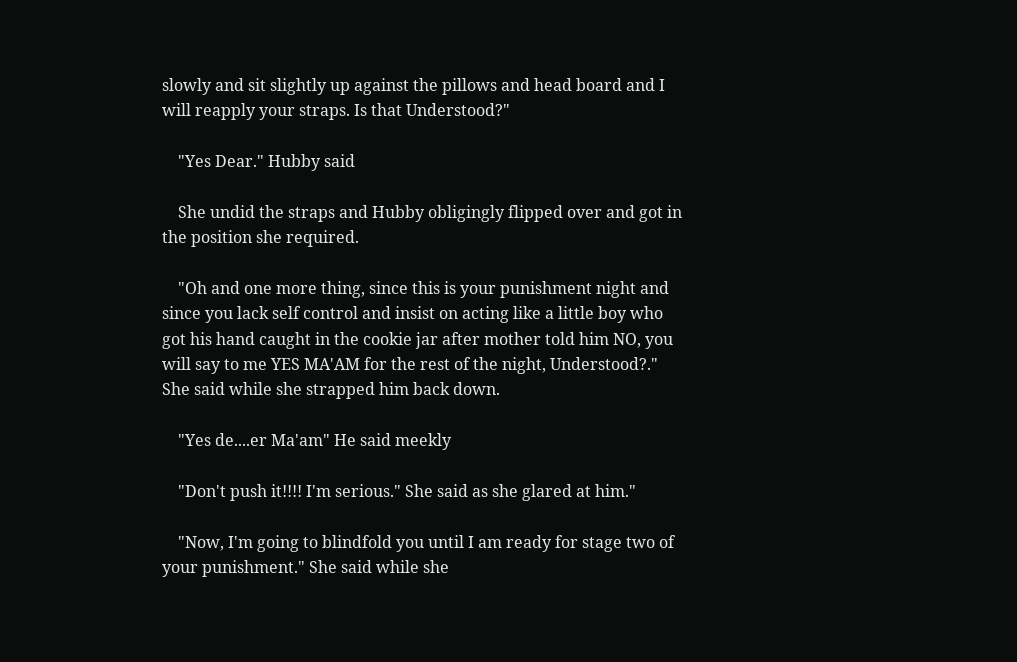slowly and sit slightly up against the pillows and head board and I will reapply your straps. Is that Understood?"

    "Yes Dear." Hubby said

    She undid the straps and Hubby obligingly flipped over and got in the position she required.

    "Oh and one more thing, since this is your punishment night and since you lack self control and insist on acting like a little boy who got his hand caught in the cookie jar after mother told him NO, you will say to me YES MA'AM for the rest of the night, Understood?." She said while she strapped him back down.

    "Yes de....er Ma'am" He said meekly

    "Don't push it!!!! I'm serious." She said as she glared at him."

    "Now, I'm going to blindfold you until I am ready for stage two of your punishment." She said while she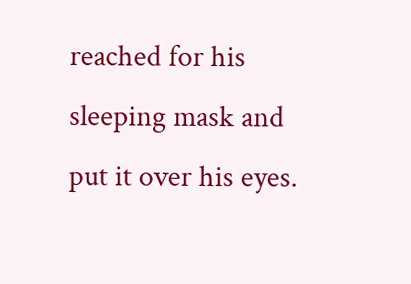reached for his sleeping mask and put it over his eyes.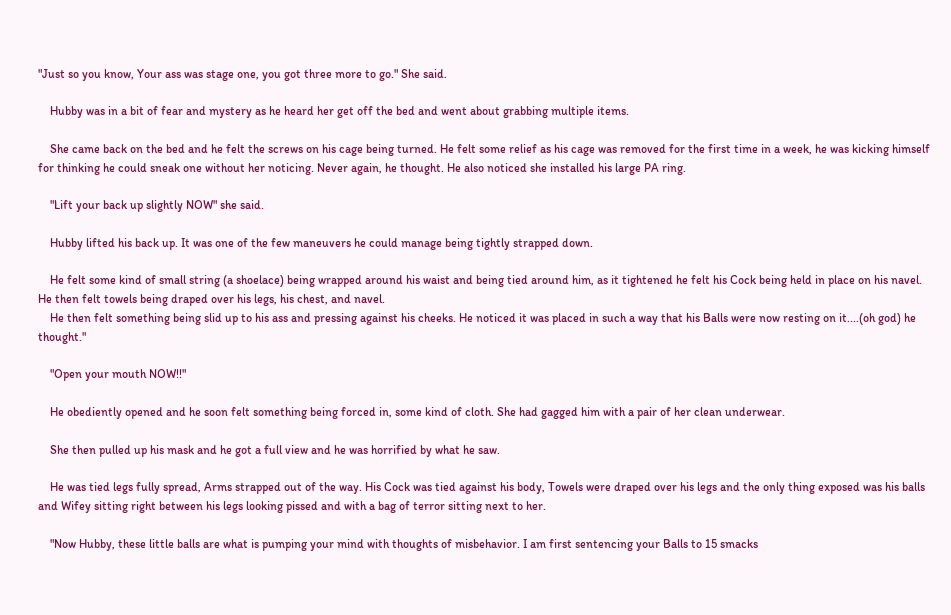"Just so you know, Your ass was stage one, you got three more to go." She said.

    Hubby was in a bit of fear and mystery as he heard her get off the bed and went about grabbing multiple items.

    She came back on the bed and he felt the screws on his cage being turned. He felt some relief as his cage was removed for the first time in a week, he was kicking himself for thinking he could sneak one without her noticing. Never again, he thought. He also noticed she installed his large PA ring.

    "Lift your back up slightly NOW" she said.

    Hubby lifted his back up. It was one of the few maneuvers he could manage being tightly strapped down.

    He felt some kind of small string (a shoelace) being wrapped around his waist and being tied around him, as it tightened he felt his Cock being held in place on his navel. He then felt towels being draped over his legs, his chest, and navel.
    He then felt something being slid up to his ass and pressing against his cheeks. He noticed it was placed in such a way that his Balls were now resting on it....(oh god) he thought."

    "Open your mouth NOW!!"

    He obediently opened and he soon felt something being forced in, some kind of cloth. She had gagged him with a pair of her clean underwear.

    She then pulled up his mask and he got a full view and he was horrified by what he saw.

    He was tied legs fully spread, Arms strapped out of the way. His Cock was tied against his body, Towels were draped over his legs and the only thing exposed was his balls and Wifey sitting right between his legs looking pissed and with a bag of terror sitting next to her.

    "Now Hubby, these little balls are what is pumping your mind with thoughts of misbehavior. I am first sentencing your Balls to 15 smacks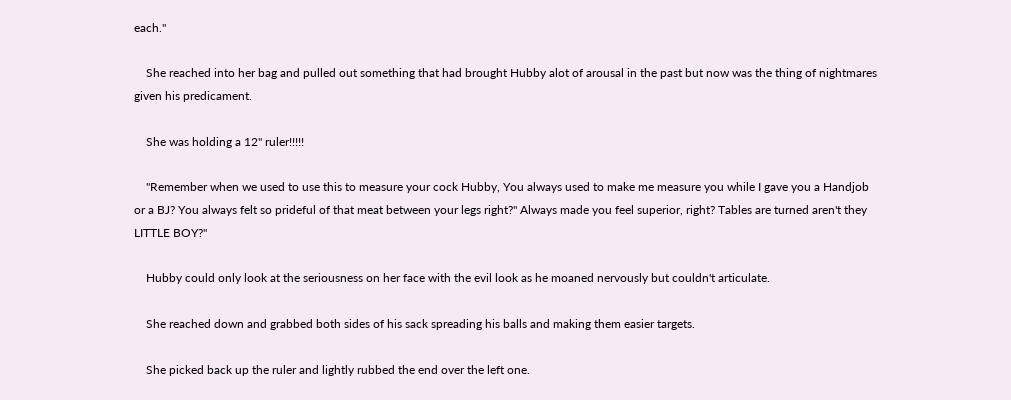each."

    She reached into her bag and pulled out something that had brought Hubby alot of arousal in the past but now was the thing of nightmares given his predicament.

    She was holding a 12" ruler!!!!!

    "Remember when we used to use this to measure your cock Hubby, You always used to make me measure you while I gave you a Handjob or a BJ? You always felt so prideful of that meat between your legs right?" Always made you feel superior, right? Tables are turned aren't they LITTLE BOY?"

    Hubby could only look at the seriousness on her face with the evil look as he moaned nervously but couldn't articulate.

    She reached down and grabbed both sides of his sack spreading his balls and making them easier targets.

    She picked back up the ruler and lightly rubbed the end over the left one.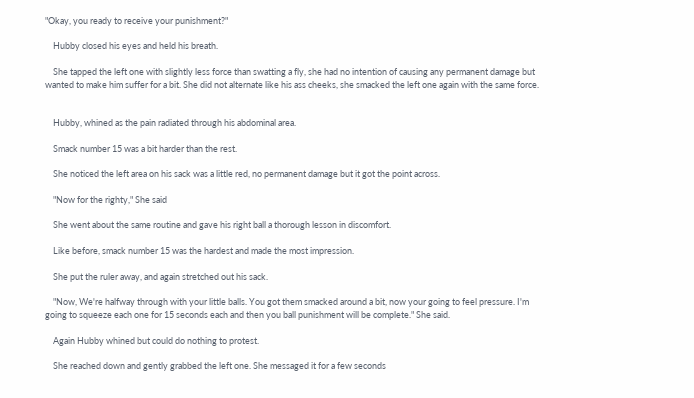"Okay, you ready to receive your punishment?"

    Hubby closed his eyes and held his breath.

    She tapped the left one with slightly less force than swatting a fly, she had no intention of causing any permanent damage but wanted to make him suffer for a bit. She did not alternate like his ass cheeks, she smacked the left one again with the same force.


    Hubby, whined as the pain radiated through his abdominal area.

    Smack number 15 was a bit harder than the rest.

    She noticed the left area on his sack was a little red, no permanent damage but it got the point across.

    "Now for the righty," She said

    She went about the same routine and gave his right ball a thorough lesson in discomfort.

    Like before, smack number 15 was the hardest and made the most impression.

    She put the ruler away, and again stretched out his sack.

    "Now, We're halfway through with your little balls. You got them smacked around a bit, now your going to feel pressure. I'm going to squeeze each one for 15 seconds each and then you ball punishment will be complete." She said.

    Again Hubby whined but could do nothing to protest.

    She reached down and gently grabbed the left one. She messaged it for a few seconds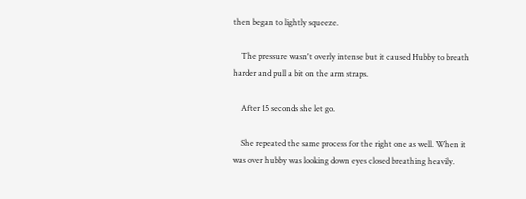then began to lightly squeeze.

    The pressure wasn't overly intense but it caused Hubby to breath harder and pull a bit on the arm straps.

    After 15 seconds she let go.

    She repeated the same process for the right one as well. When it was over hubby was looking down eyes closed breathing heavily.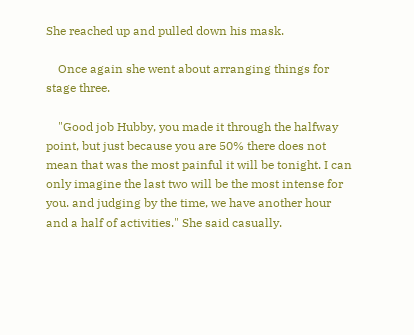She reached up and pulled down his mask.

    Once again she went about arranging things for stage three.

    "Good job Hubby, you made it through the halfway point, but just because you are 50% there does not mean that was the most painful it will be tonight. I can only imagine the last two will be the most intense for you. and judging by the time, we have another hour and a half of activities." She said casually.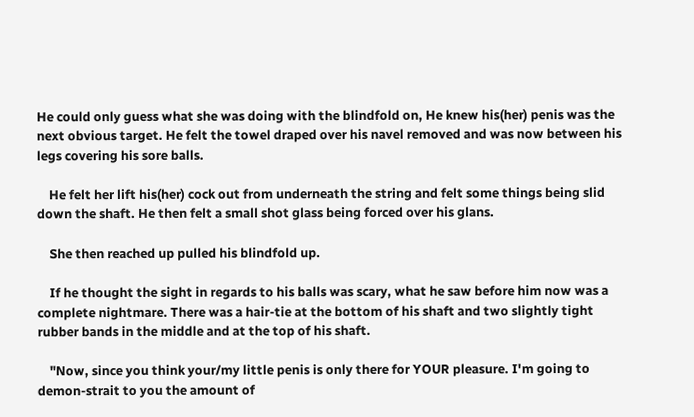He could only guess what she was doing with the blindfold on, He knew his(her) penis was the next obvious target. He felt the towel draped over his navel removed and was now between his legs covering his sore balls.

    He felt her lift his(her) cock out from underneath the string and felt some things being slid down the shaft. He then felt a small shot glass being forced over his glans.

    She then reached up pulled his blindfold up.

    If he thought the sight in regards to his balls was scary, what he saw before him now was a complete nightmare. There was a hair-tie at the bottom of his shaft and two slightly tight rubber bands in the middle and at the top of his shaft.

    "Now, since you think your/my little penis is only there for YOUR pleasure. I'm going to demon-strait to you the amount of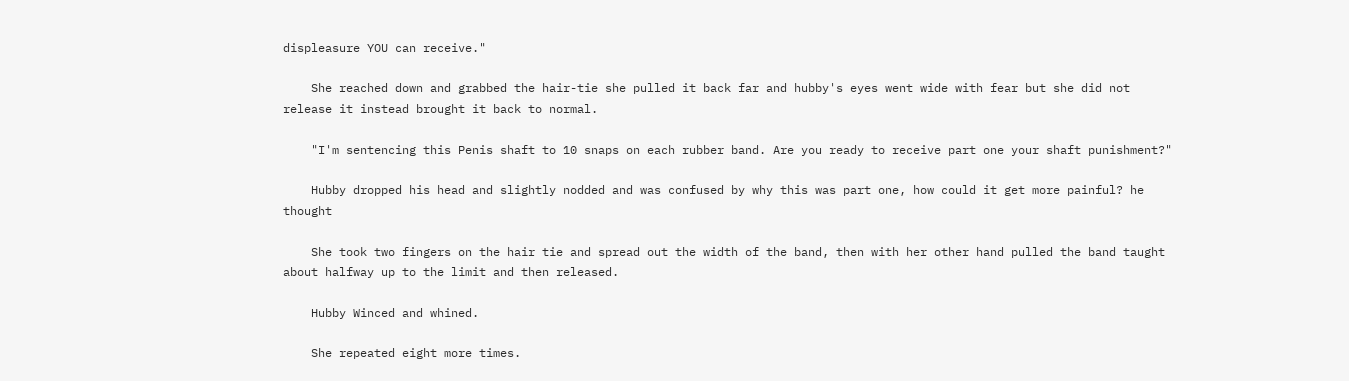displeasure YOU can receive."

    She reached down and grabbed the hair-tie she pulled it back far and hubby's eyes went wide with fear but she did not release it instead brought it back to normal.

    "I'm sentencing this Penis shaft to 10 snaps on each rubber band. Are you ready to receive part one your shaft punishment?"

    Hubby dropped his head and slightly nodded and was confused by why this was part one, how could it get more painful? he thought

    She took two fingers on the hair tie and spread out the width of the band, then with her other hand pulled the band taught about halfway up to the limit and then released.

    Hubby Winced and whined.

    She repeated eight more times.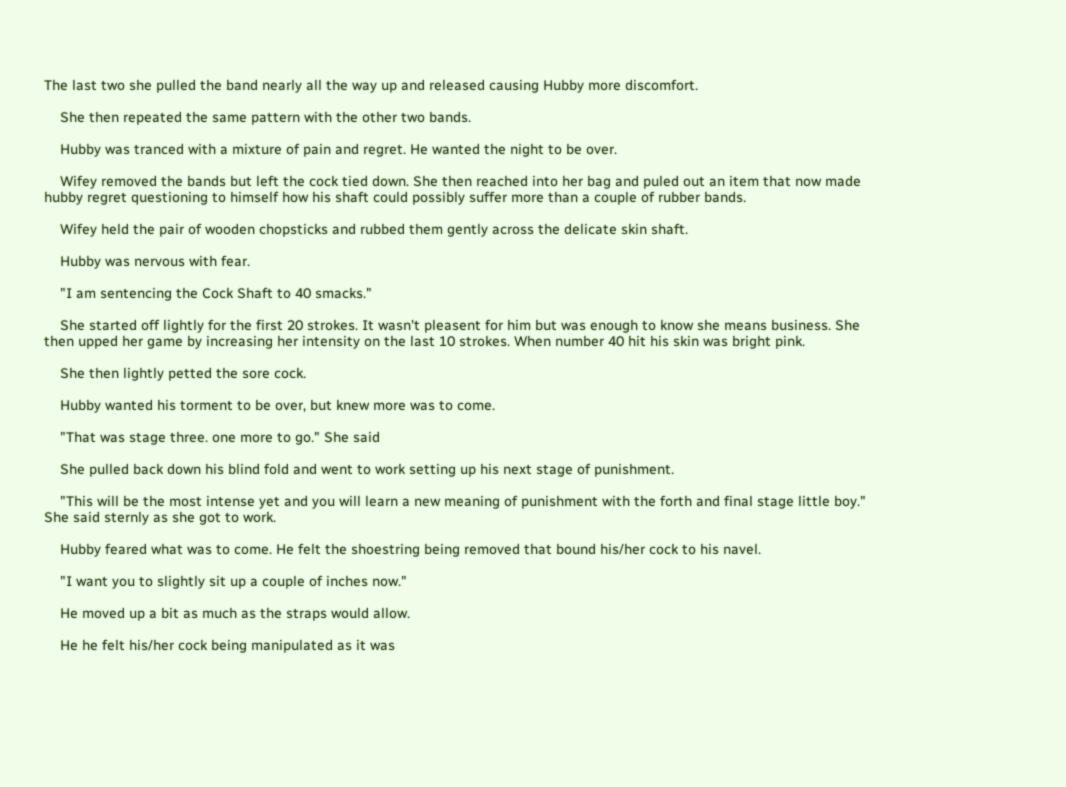The last two she pulled the band nearly all the way up and released causing Hubby more discomfort.

    She then repeated the same pattern with the other two bands.

    Hubby was tranced with a mixture of pain and regret. He wanted the night to be over.

    Wifey removed the bands but left the cock tied down. She then reached into her bag and puled out an item that now made hubby regret questioning to himself how his shaft could possibly suffer more than a couple of rubber bands.

    Wifey held the pair of wooden chopsticks and rubbed them gently across the delicate skin shaft.

    Hubby was nervous with fear.

    "I am sentencing the Cock Shaft to 40 smacks."

    She started off lightly for the first 20 strokes. It wasn't pleasent for him but was enough to know she means business. She then upped her game by increasing her intensity on the last 10 strokes. When number 40 hit his skin was bright pink.

    She then lightly petted the sore cock.

    Hubby wanted his torment to be over, but knew more was to come.

    "That was stage three. one more to go." She said

    She pulled back down his blind fold and went to work setting up his next stage of punishment.

    "This will be the most intense yet and you will learn a new meaning of punishment with the forth and final stage little boy." She said sternly as she got to work.

    Hubby feared what was to come. He felt the shoestring being removed that bound his/her cock to his navel.

    "I want you to slightly sit up a couple of inches now."

    He moved up a bit as much as the straps would allow.

    He he felt his/her cock being manipulated as it was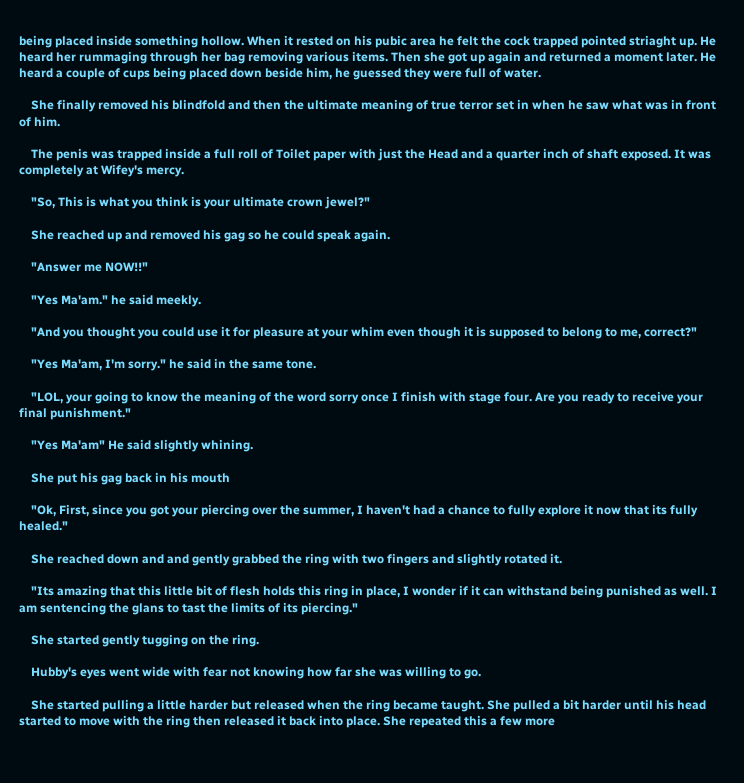being placed inside something hollow. When it rested on his pubic area he felt the cock trapped pointed striaght up. He heard her rummaging through her bag removing various items. Then she got up again and returned a moment later. He heard a couple of cups being placed down beside him, he guessed they were full of water.

    She finally removed his blindfold and then the ultimate meaning of true terror set in when he saw what was in front of him.

    The penis was trapped inside a full roll of Toilet paper with just the Head and a quarter inch of shaft exposed. It was completely at Wifey's mercy.

    "So, This is what you think is your ultimate crown jewel?"

    She reached up and removed his gag so he could speak again.

    "Answer me NOW!!"

    "Yes Ma'am." he said meekly.

    "And you thought you could use it for pleasure at your whim even though it is supposed to belong to me, correct?"

    "Yes Ma'am, I'm sorry." he said in the same tone.

    "LOL, your going to know the meaning of the word sorry once I finish with stage four. Are you ready to receive your final punishment."

    "Yes Ma'am" He said slightly whining.

    She put his gag back in his mouth

    "Ok, First, since you got your piercing over the summer, I haven't had a chance to fully explore it now that its fully healed."

    She reached down and and gently grabbed the ring with two fingers and slightly rotated it.

    "Its amazing that this little bit of flesh holds this ring in place, I wonder if it can withstand being punished as well. I am sentencing the glans to tast the limits of its piercing."

    She started gently tugging on the ring.

    Hubby's eyes went wide with fear not knowing how far she was willing to go.

    She started pulling a little harder but released when the ring became taught. She pulled a bit harder until his head started to move with the ring then released it back into place. She repeated this a few more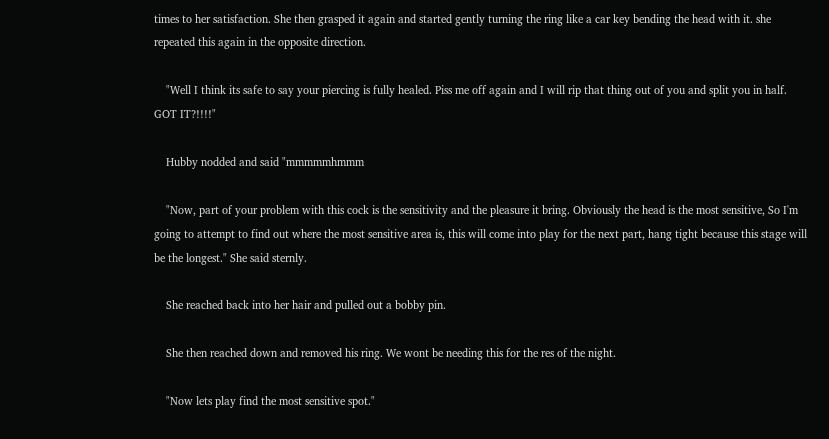times to her satisfaction. She then grasped it again and started gently turning the ring like a car key bending the head with it. she repeated this again in the opposite direction.

    "Well I think its safe to say your piercing is fully healed. Piss me off again and I will rip that thing out of you and split you in half. GOT IT?!!!!"

    Hubby nodded and said "mmmmmhmmm

    "Now, part of your problem with this cock is the sensitivity and the pleasure it bring. Obviously the head is the most sensitive, So I'm going to attempt to find out where the most sensitive area is, this will come into play for the next part, hang tight because this stage will be the longest." She said sternly.

    She reached back into her hair and pulled out a bobby pin.

    She then reached down and removed his ring. We wont be needing this for the res of the night.

    "Now lets play find the most sensitive spot."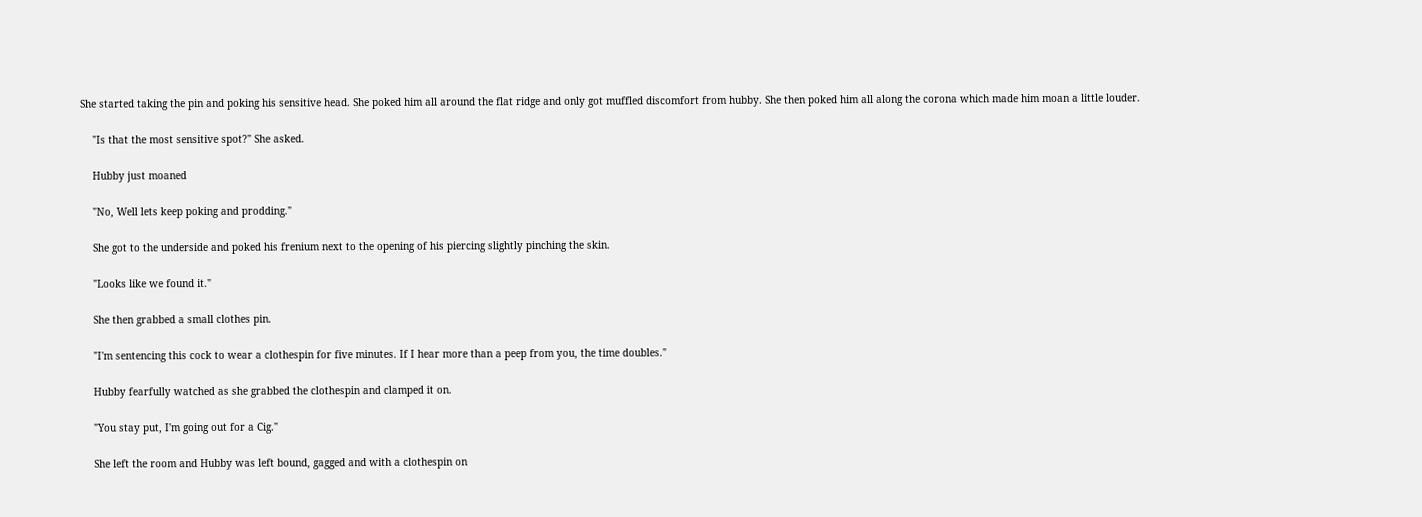She started taking the pin and poking his sensitive head. She poked him all around the flat ridge and only got muffled discomfort from hubby. She then poked him all along the corona which made him moan a little louder.

    "Is that the most sensitive spot?" She asked.

    Hubby just moaned

    "No, Well lets keep poking and prodding."

    She got to the underside and poked his frenium next to the opening of his piercing slightly pinching the skin.

    "Looks like we found it."

    She then grabbed a small clothes pin.

    "I'm sentencing this cock to wear a clothespin for five minutes. If I hear more than a peep from you, the time doubles."

    Hubby fearfully watched as she grabbed the clothespin and clamped it on.

    "You stay put, I'm going out for a Cig."

    She left the room and Hubby was left bound, gagged and with a clothespin on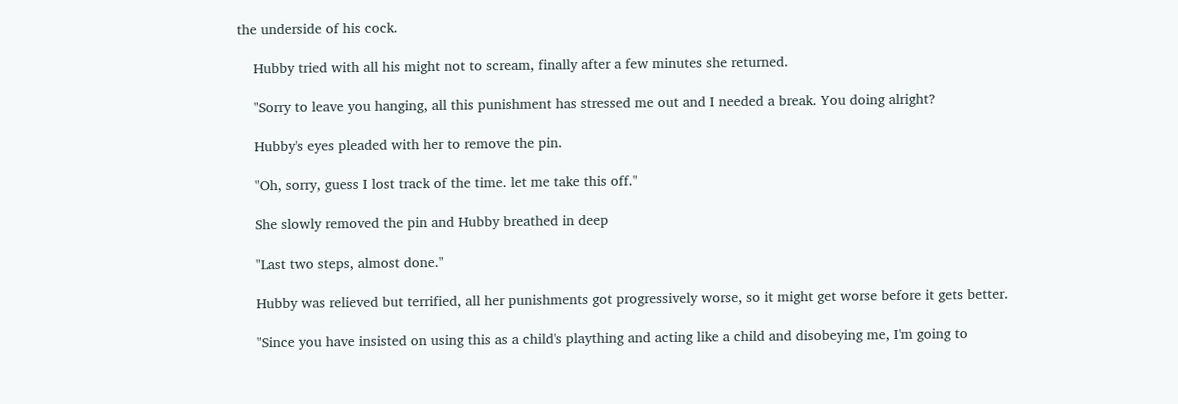the underside of his cock.

    Hubby tried with all his might not to scream, finally after a few minutes she returned.

    "Sorry to leave you hanging, all this punishment has stressed me out and I needed a break. You doing alright?

    Hubby's eyes pleaded with her to remove the pin.

    "Oh, sorry, guess I lost track of the time. let me take this off."

    She slowly removed the pin and Hubby breathed in deep

    "Last two steps, almost done."

    Hubby was relieved but terrified, all her punishments got progressively worse, so it might get worse before it gets better.

    "Since you have insisted on using this as a child's plaything and acting like a child and disobeying me, I'm going to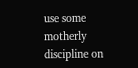use some motherly discipline on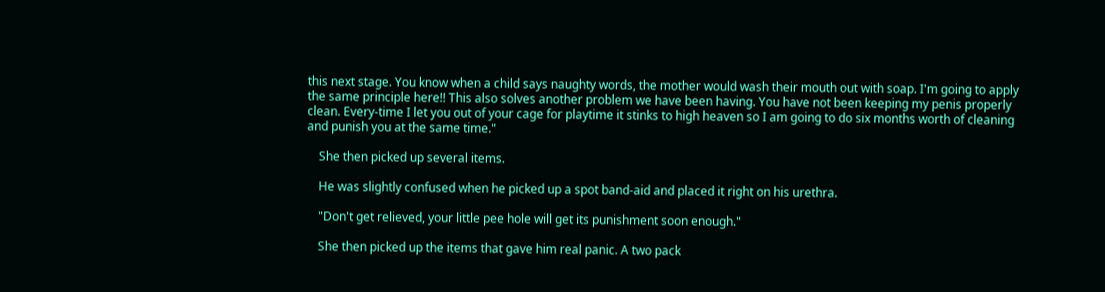this next stage. You know when a child says naughty words, the mother would wash their mouth out with soap. I'm going to apply the same principle here!! This also solves another problem we have been having. You have not been keeping my penis properly clean. Every-time I let you out of your cage for playtime it stinks to high heaven so I am going to do six months worth of cleaning and punish you at the same time."

    She then picked up several items.

    He was slightly confused when he picked up a spot band-aid and placed it right on his urethra.

    "Don't get relieved, your little pee hole will get its punishment soon enough."

    She then picked up the items that gave him real panic. A two pack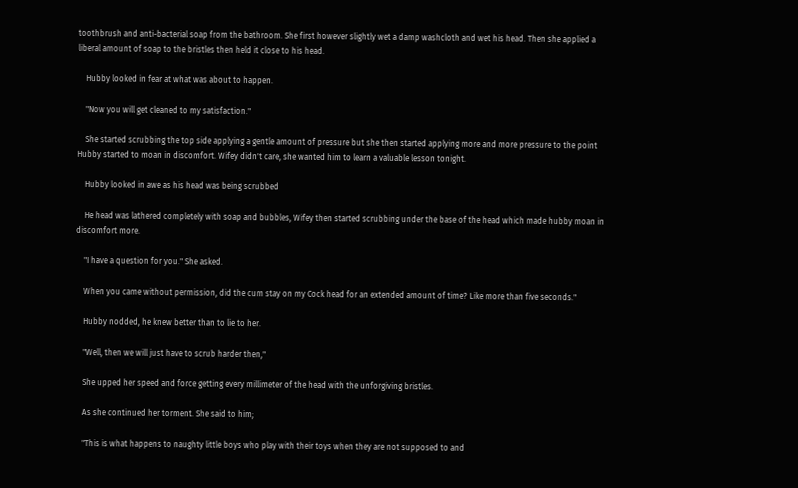toothbrush and anti-bacterial soap from the bathroom. She first however slightly wet a damp washcloth and wet his head. Then she applied a liberal amount of soap to the bristles then held it close to his head.

    Hubby looked in fear at what was about to happen.

    "Now you will get cleaned to my satisfaction."

    She started scrubbing the top side applying a gentle amount of pressure but she then started applying more and more pressure to the point Hubby started to moan in discomfort. Wifey didn't care, she wanted him to learn a valuable lesson tonight.

    Hubby looked in awe as his head was being scrubbed

    He head was lathered completely with soap and bubbles, Wifey then started scrubbing under the base of the head which made hubby moan in discomfort more.

    "I have a question for you." She asked.

    When you came without permission, did the cum stay on my Cock head for an extended amount of time? Like more than five seconds."

    Hubby nodded, he knew better than to lie to her.

    "Well, then we will just have to scrub harder then,"

    She upped her speed and force getting every millimeter of the head with the unforgiving bristles.

    As she continued her torment. She said to him;

    "This is what happens to naughty little boys who play with their toys when they are not supposed to and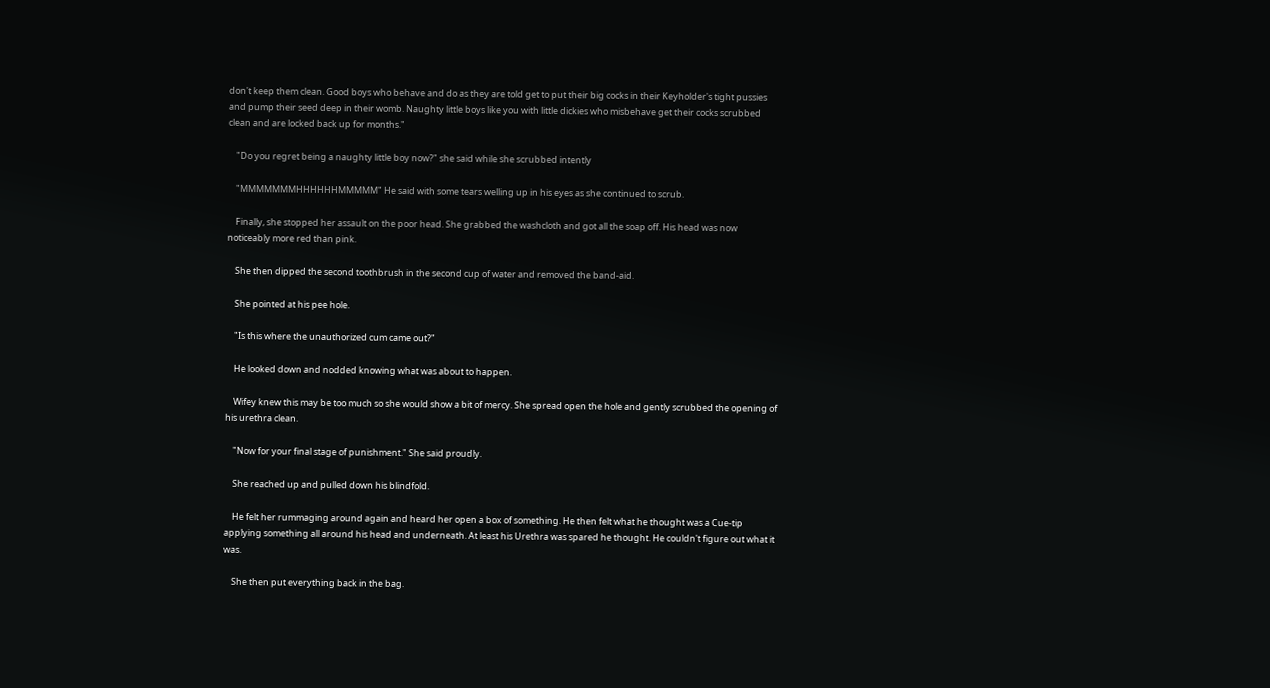don't keep them clean. Good boys who behave and do as they are told get to put their big cocks in their Keyholder's tight pussies and pump their seed deep in their womb. Naughty little boys like you with little dickies who misbehave get their cocks scrubbed clean and are locked back up for months."

    "Do you regret being a naughty little boy now?" she said while she scrubbed intently

    "MMMMMMMHHHHHHMMMMM" He said with some tears welling up in his eyes as she continued to scrub.

    Finally, she stopped her assault on the poor head. She grabbed the washcloth and got all the soap off. His head was now noticeably more red than pink.

    She then dipped the second toothbrush in the second cup of water and removed the band-aid.

    She pointed at his pee hole.

    "Is this where the unauthorized cum came out?"

    He looked down and nodded knowing what was about to happen.

    Wifey knew this may be too much so she would show a bit of mercy. She spread open the hole and gently scrubbed the opening of his urethra clean.

    "Now for your final stage of punishment." She said proudly.

    She reached up and pulled down his blindfold.

    He felt her rummaging around again and heard her open a box of something. He then felt what he thought was a Cue-tip applying something all around his head and underneath. At least his Urethra was spared he thought. He couldn't figure out what it was.

    She then put everything back in the bag.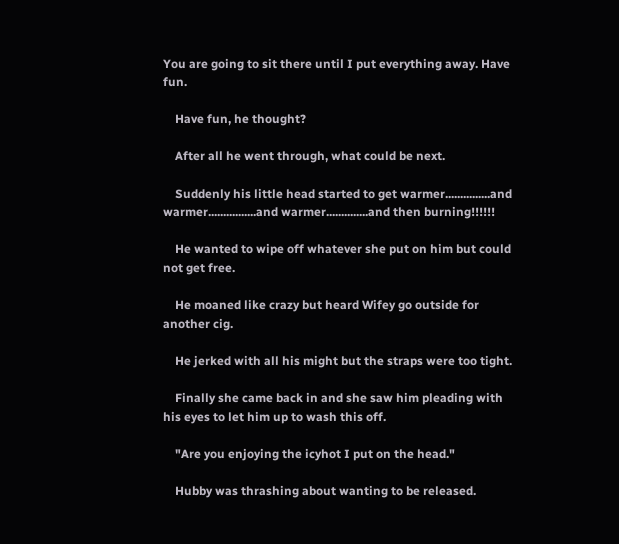You are going to sit there until I put everything away. Have fun.

    Have fun, he thought?

    After all he went through, what could be next.

    Suddenly his little head started to get warmer...............and warmer................and warmer..............and then burning!!!!!!

    He wanted to wipe off whatever she put on him but could not get free.

    He moaned like crazy but heard Wifey go outside for another cig.

    He jerked with all his might but the straps were too tight.

    Finally she came back in and she saw him pleading with his eyes to let him up to wash this off.

    "Are you enjoying the icyhot I put on the head."

    Hubby was thrashing about wanting to be released.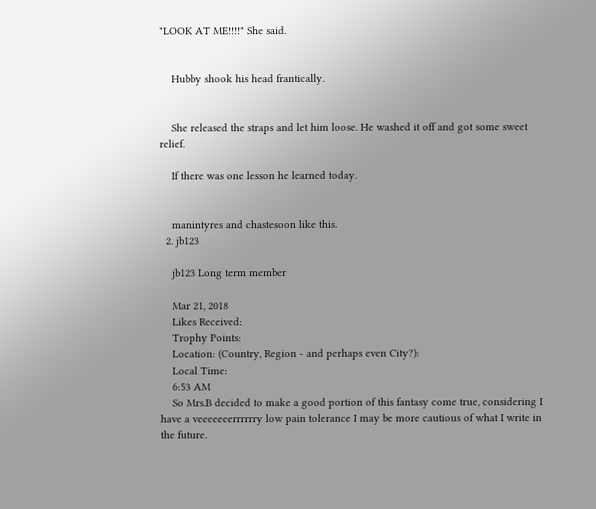"LOOK AT ME!!!!" She said.


    Hubby shook his head frantically.


    She released the straps and let him loose. He washed it off and got some sweet relief.

    If there was one lesson he learned today.


    manintyres and chastesoon like this.
  2. jb123

    jb123 Long term member

    Mar 21, 2018
    Likes Received:
    Trophy Points:
    Location: (Country, Region - and perhaps even City?):
    Local Time:
    6:53 AM
    So Mrs.B decided to make a good portion of this fantasy come true, considering I have a veeeeeeerrrrrry low pain tolerance I may be more cautious of what I write in the future.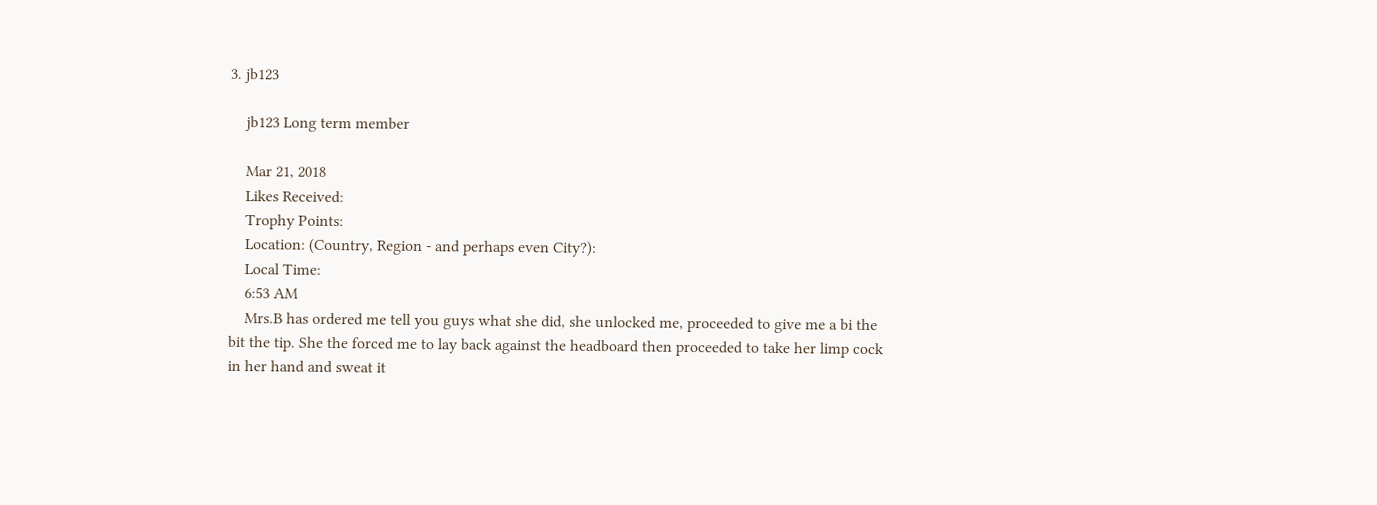3. jb123

    jb123 Long term member

    Mar 21, 2018
    Likes Received:
    Trophy Points:
    Location: (Country, Region - and perhaps even City?):
    Local Time:
    6:53 AM
    Mrs.B has ordered me tell you guys what she did, she unlocked me, proceeded to give me a bi the bit the tip. She the forced me to lay back against the headboard then proceeded to take her limp cock in her hand and sweat it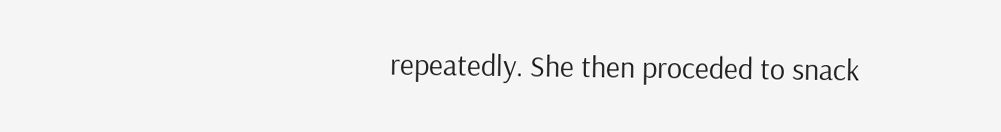repeatedly. She then proceded to snack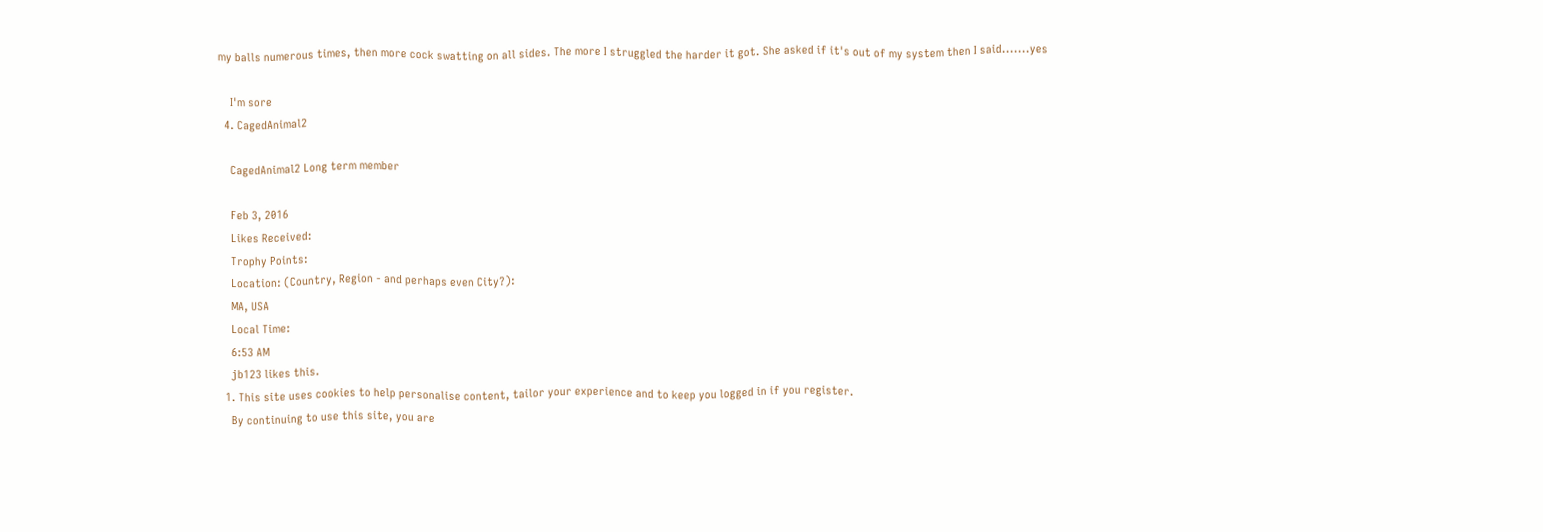my balls numerous times, then more cock swatting on all sides. The more I struggled the harder it got. She asked if it's out of my system then I said.......yes

    I'm sore
  4. CagedAnimal2

    CagedAnimal2 Long term member

    Feb 3, 2016
    Likes Received:
    Trophy Points:
    Location: (Country, Region - and perhaps even City?):
    MA, USA
    Local Time:
    6:53 AM
    jb123 likes this.
  1. This site uses cookies to help personalise content, tailor your experience and to keep you logged in if you register.
    By continuing to use this site, you are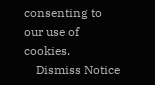consenting to our use of cookies.
    Dismiss Notice